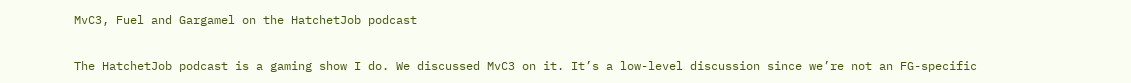MvC3, Fuel and Gargamel on the HatchetJob podcast


The HatchetJob podcast is a gaming show I do. We discussed MvC3 on it. It’s a low-level discussion since we’re not an FG-specific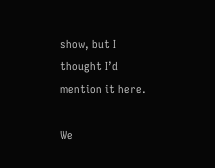show, but I thought I’d mention it here.

We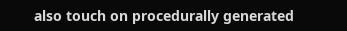also touch on procedurally generated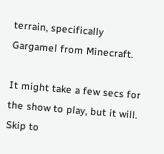terrain, specifically Gargamel from Minecraft.

It might take a few secs for the show to play, but it will. Skip to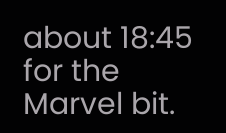about 18:45 for the Marvel bit.